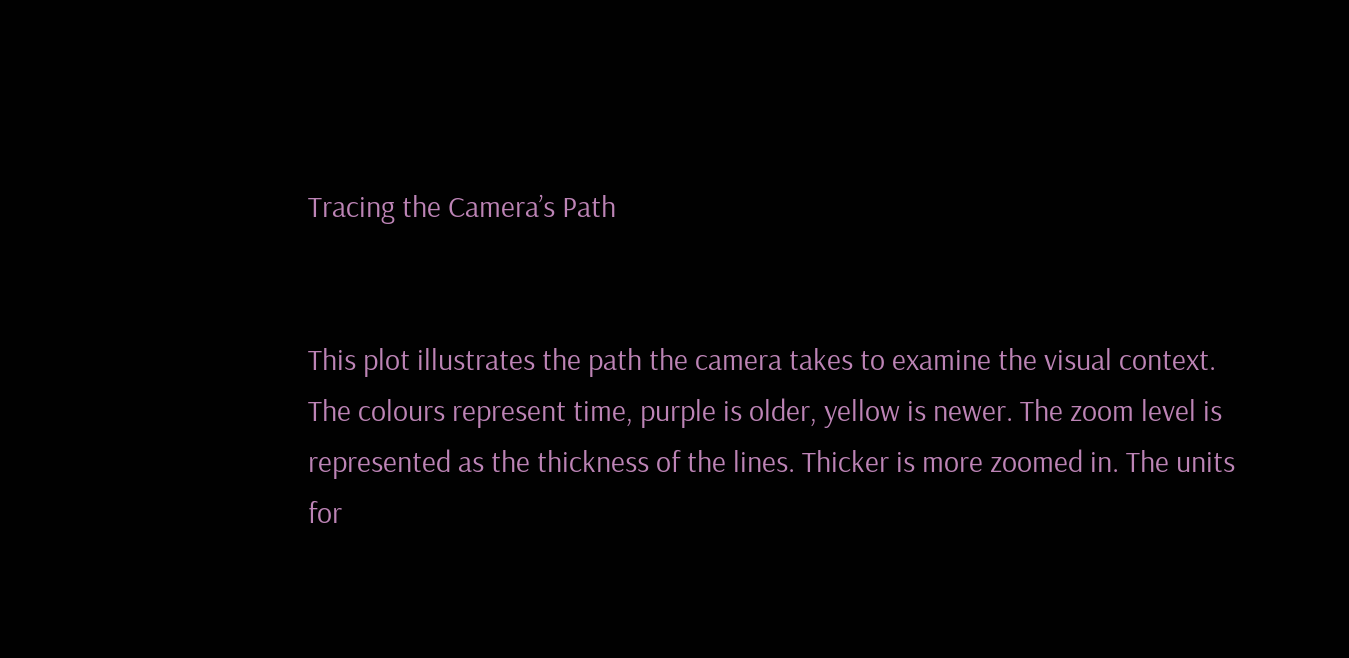Tracing the Camera’s Path


This plot illustrates the path the camera takes to examine the visual context. The colours represent time, purple is older, yellow is newer. The zoom level is represented as the thickness of the lines. Thicker is more zoomed in. The units for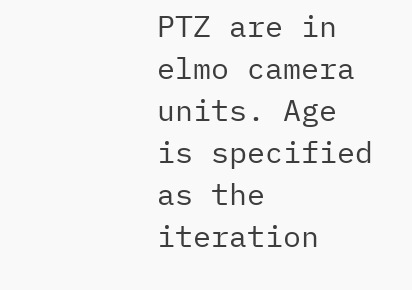PTZ are in elmo camera units. Age is specified as the iteration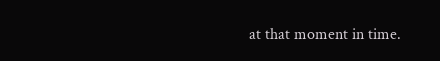at that moment in time.